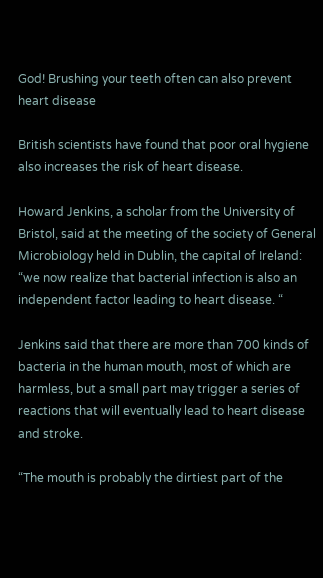God! Brushing your teeth often can also prevent heart disease

British scientists have found that poor oral hygiene also increases the risk of heart disease.

Howard Jenkins, a scholar from the University of Bristol, said at the meeting of the society of General Microbiology held in Dublin, the capital of Ireland: “we now realize that bacterial infection is also an independent factor leading to heart disease. “

Jenkins said that there are more than 700 kinds of bacteria in the human mouth, most of which are harmless, but a small part may trigger a series of reactions that will eventually lead to heart disease and stroke.

“The mouth is probably the dirtiest part of the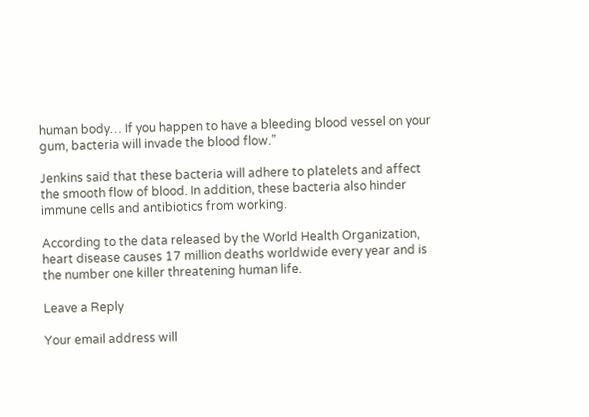human body… If you happen to have a bleeding blood vessel on your gum, bacteria will invade the blood flow.”

Jenkins said that these bacteria will adhere to platelets and affect the smooth flow of blood. In addition, these bacteria also hinder immune cells and antibiotics from working.

According to the data released by the World Health Organization, heart disease causes 17 million deaths worldwide every year and is the number one killer threatening human life.

Leave a Reply

Your email address will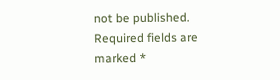not be published. Required fields are marked *